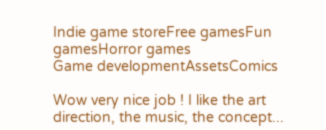Indie game storeFree gamesFun gamesHorror games
Game developmentAssetsComics

Wow very nice job ! I like the art direction, the music, the concept...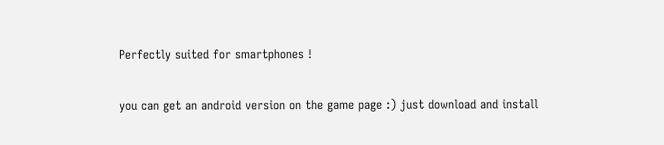Perfectly suited for smartphones !

you can get an android version on the game page :) just download and install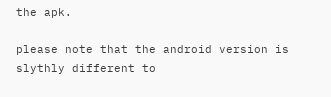the apk.

please note that the android version is slythly different to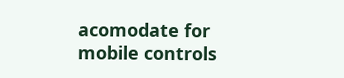acomodate for mobile controls